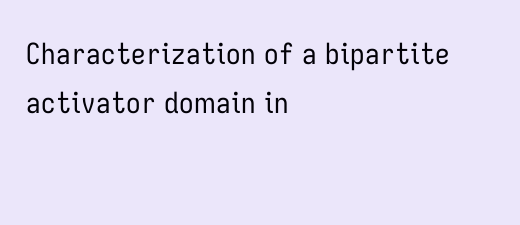Characterization of a bipartite activator domain in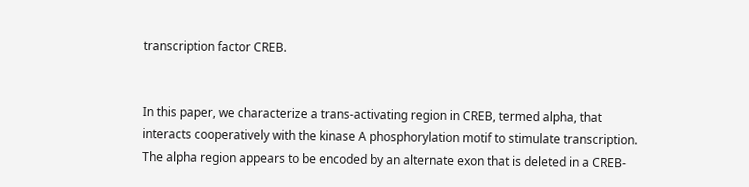transcription factor CREB.


In this paper, we characterize a trans-activating region in CREB, termed alpha, that interacts cooperatively with the kinase A phosphorylation motif to stimulate transcription. The alpha region appears to be encoded by an alternate exon that is deleted in a CREB-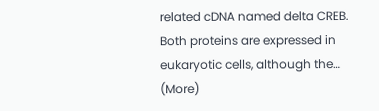related cDNA named delta CREB. Both proteins are expressed in eukaryotic cells, although the… (More)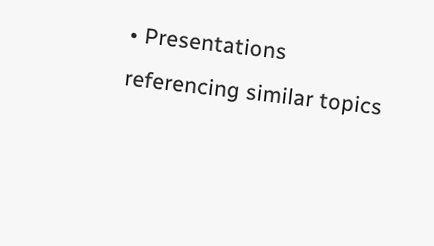• Presentations referencing similar topics